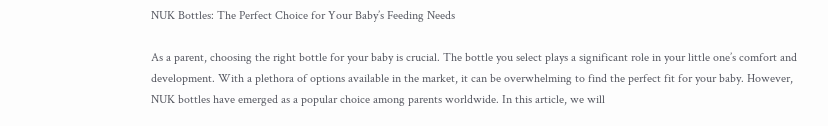NUK Bottles: The Perfect Choice for Your Baby’s Feeding Needs

As a parent, choosing the right bottle for your baby is crucial. The bottle you select plays a significant role in your little one’s comfort and development. With a plethora of options available in the market, it can be overwhelming to find the perfect fit for your baby. However, NUK bottles have emerged as a popular choice among parents worldwide. In this article, we will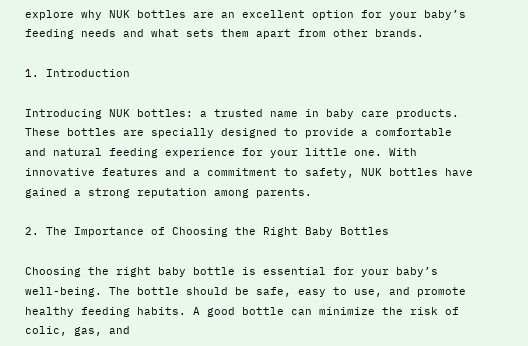explore why NUK bottles are an excellent option for your baby’s feeding needs and what sets them apart from other brands.

1. Introduction

Introducing NUK bottles: a trusted name in baby care products. These bottles are specially designed to provide a comfortable and natural feeding experience for your little one. With innovative features and a commitment to safety, NUK bottles have gained a strong reputation among parents.

2. The Importance of Choosing the Right Baby Bottles

Choosing the right baby bottle is essential for your baby’s well-being. The bottle should be safe, easy to use, and promote healthy feeding habits. A good bottle can minimize the risk of colic, gas, and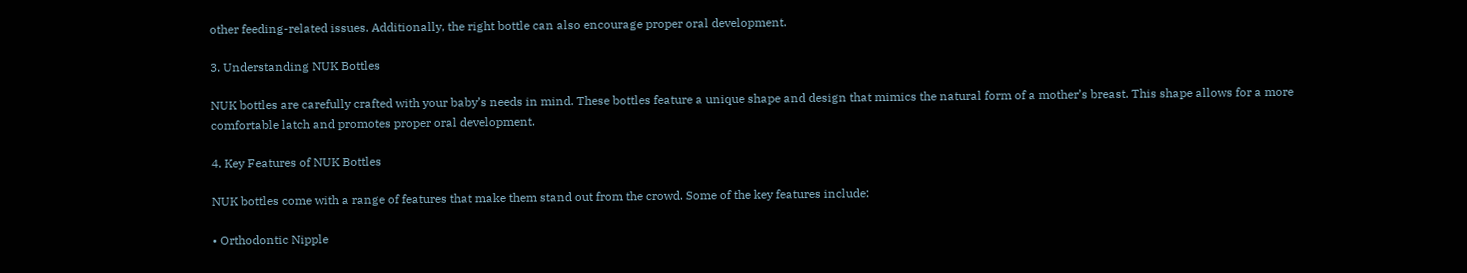other feeding-related issues. Additionally, the right bottle can also encourage proper oral development.

3. Understanding NUK Bottles

NUK bottles are carefully crafted with your baby’s needs in mind. These bottles feature a unique shape and design that mimics the natural form of a mother’s breast. This shape allows for a more comfortable latch and promotes proper oral development.

4. Key Features of NUK Bottles

NUK bottles come with a range of features that make them stand out from the crowd. Some of the key features include:

• Orthodontic Nipple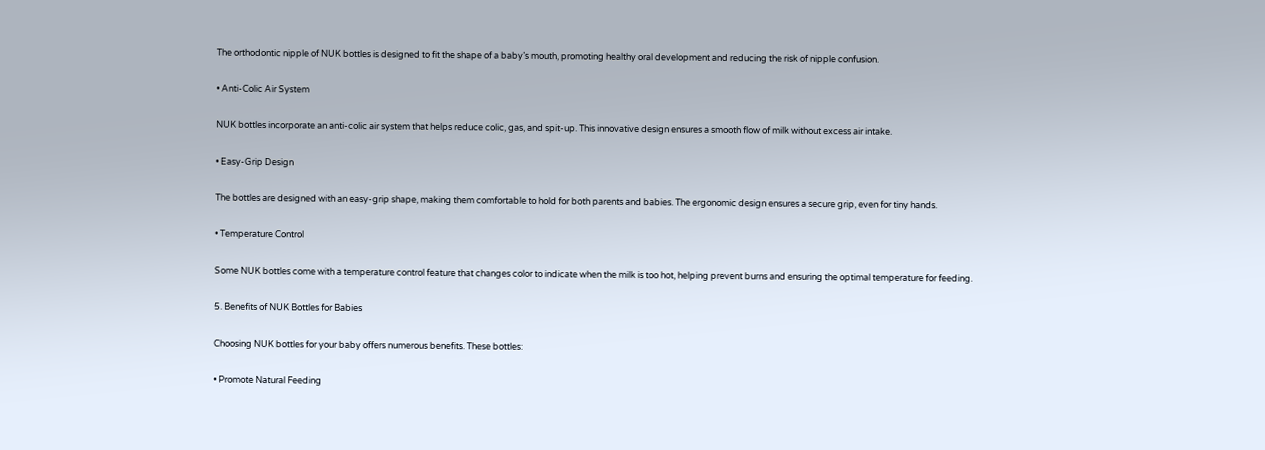The orthodontic nipple of NUK bottles is designed to fit the shape of a baby’s mouth, promoting healthy oral development and reducing the risk of nipple confusion.

• Anti-Colic Air System

NUK bottles incorporate an anti-colic air system that helps reduce colic, gas, and spit-up. This innovative design ensures a smooth flow of milk without excess air intake.

• Easy-Grip Design

The bottles are designed with an easy-grip shape, making them comfortable to hold for both parents and babies. The ergonomic design ensures a secure grip, even for tiny hands.

• Temperature Control

Some NUK bottles come with a temperature control feature that changes color to indicate when the milk is too hot, helping prevent burns and ensuring the optimal temperature for feeding.

5. Benefits of NUK Bottles for Babies

Choosing NUK bottles for your baby offers numerous benefits. These bottles:

• Promote Natural Feeding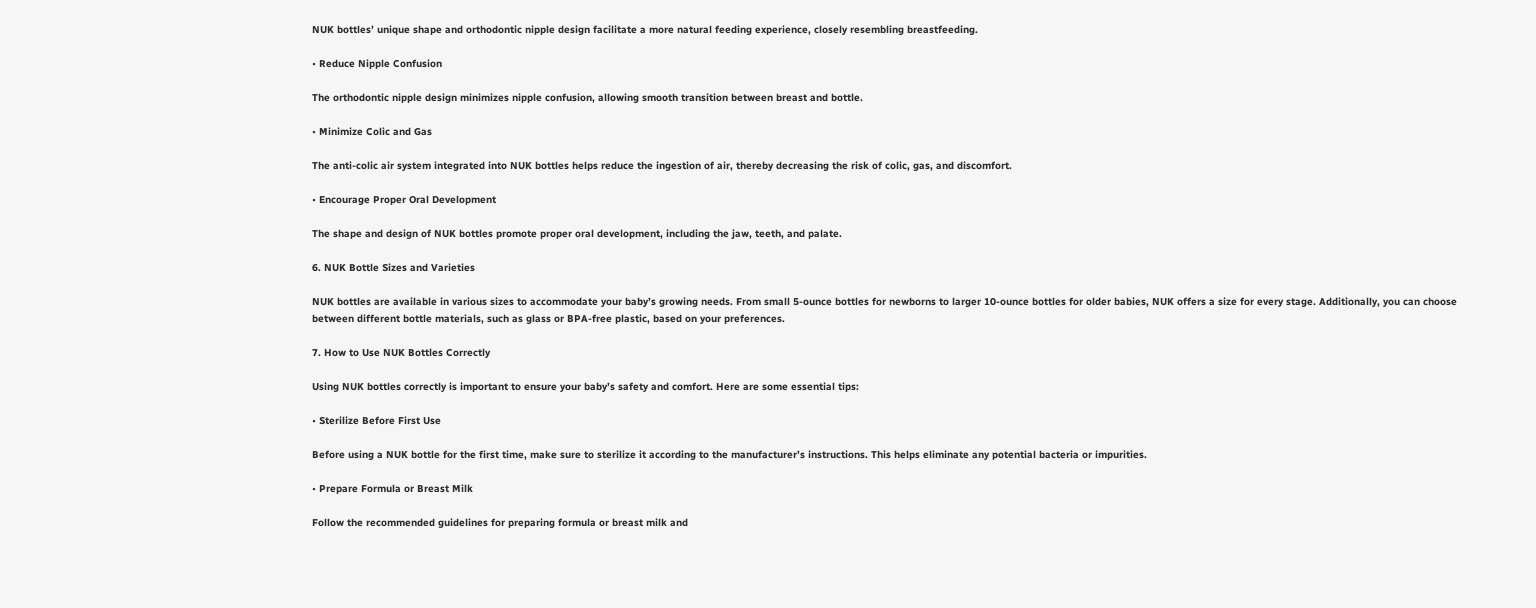NUK bottles’ unique shape and orthodontic nipple design facilitate a more natural feeding experience, closely resembling breastfeeding.

• Reduce Nipple Confusion

The orthodontic nipple design minimizes nipple confusion, allowing smooth transition between breast and bottle.

• Minimize Colic and Gas

The anti-colic air system integrated into NUK bottles helps reduce the ingestion of air, thereby decreasing the risk of colic, gas, and discomfort.

• Encourage Proper Oral Development

The shape and design of NUK bottles promote proper oral development, including the jaw, teeth, and palate.

6. NUK Bottle Sizes and Varieties

NUK bottles are available in various sizes to accommodate your baby’s growing needs. From small 5-ounce bottles for newborns to larger 10-ounce bottles for older babies, NUK offers a size for every stage. Additionally, you can choose between different bottle materials, such as glass or BPA-free plastic, based on your preferences.

7. How to Use NUK Bottles Correctly

Using NUK bottles correctly is important to ensure your baby’s safety and comfort. Here are some essential tips:

• Sterilize Before First Use

Before using a NUK bottle for the first time, make sure to sterilize it according to the manufacturer’s instructions. This helps eliminate any potential bacteria or impurities.

• Prepare Formula or Breast Milk

Follow the recommended guidelines for preparing formula or breast milk and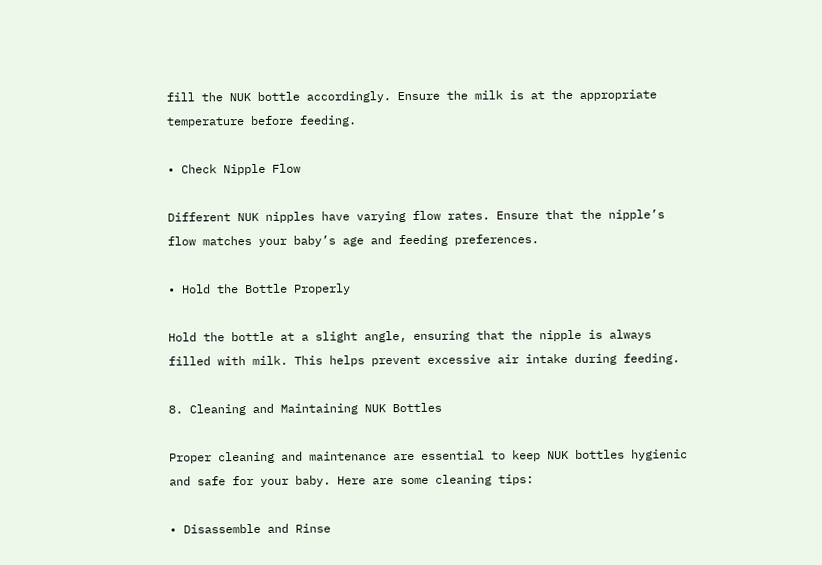fill the NUK bottle accordingly. Ensure the milk is at the appropriate temperature before feeding.

• Check Nipple Flow

Different NUK nipples have varying flow rates. Ensure that the nipple’s flow matches your baby’s age and feeding preferences.

• Hold the Bottle Properly

Hold the bottle at a slight angle, ensuring that the nipple is always filled with milk. This helps prevent excessive air intake during feeding.

8. Cleaning and Maintaining NUK Bottles

Proper cleaning and maintenance are essential to keep NUK bottles hygienic and safe for your baby. Here are some cleaning tips:

• Disassemble and Rinse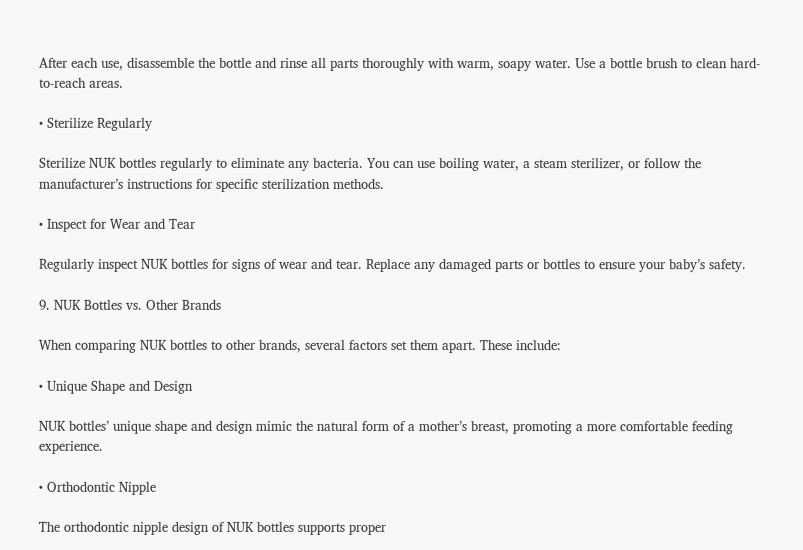After each use, disassemble the bottle and rinse all parts thoroughly with warm, soapy water. Use a bottle brush to clean hard-to-reach areas.

• Sterilize Regularly

Sterilize NUK bottles regularly to eliminate any bacteria. You can use boiling water, a steam sterilizer, or follow the manufacturer’s instructions for specific sterilization methods.

• Inspect for Wear and Tear

Regularly inspect NUK bottles for signs of wear and tear. Replace any damaged parts or bottles to ensure your baby’s safety.

9. NUK Bottles vs. Other Brands

When comparing NUK bottles to other brands, several factors set them apart. These include:

• Unique Shape and Design

NUK bottles’ unique shape and design mimic the natural form of a mother’s breast, promoting a more comfortable feeding experience.

• Orthodontic Nipple

The orthodontic nipple design of NUK bottles supports proper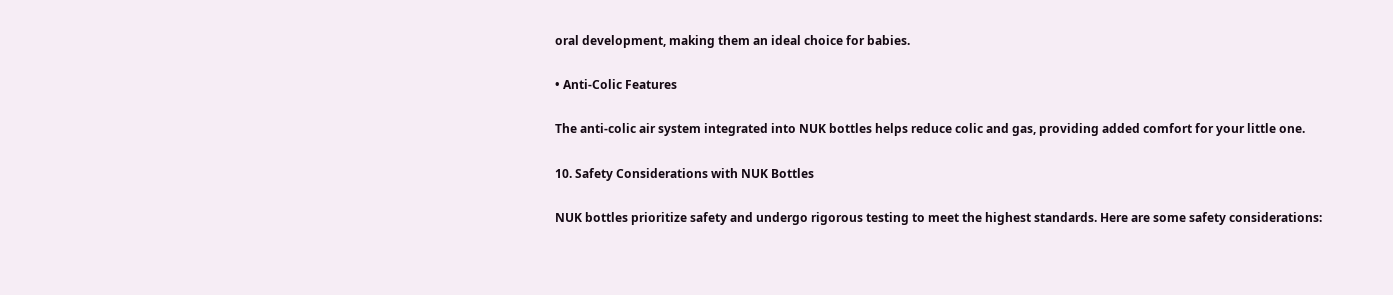oral development, making them an ideal choice for babies.

• Anti-Colic Features

The anti-colic air system integrated into NUK bottles helps reduce colic and gas, providing added comfort for your little one.

10. Safety Considerations with NUK Bottles

NUK bottles prioritize safety and undergo rigorous testing to meet the highest standards. Here are some safety considerations: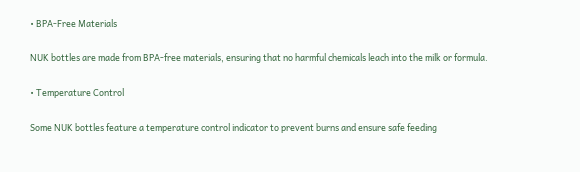• BPA-Free Materials

NUK bottles are made from BPA-free materials, ensuring that no harmful chemicals leach into the milk or formula.

• Temperature Control

Some NUK bottles feature a temperature control indicator to prevent burns and ensure safe feeding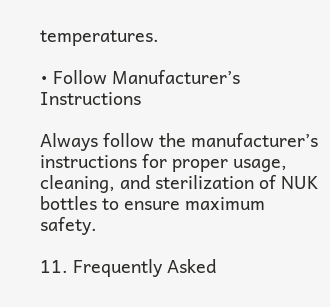temperatures.

• Follow Manufacturer’s Instructions

Always follow the manufacturer’s instructions for proper usage, cleaning, and sterilization of NUK bottles to ensure maximum safety.

11. Frequently Asked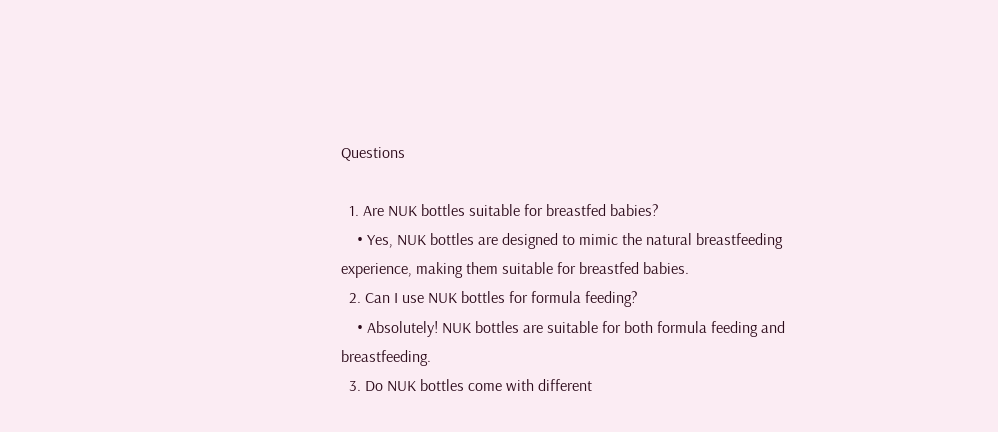Questions

  1. Are NUK bottles suitable for breastfed babies?
    • Yes, NUK bottles are designed to mimic the natural breastfeeding experience, making them suitable for breastfed babies.
  2. Can I use NUK bottles for formula feeding?
    • Absolutely! NUK bottles are suitable for both formula feeding and breastfeeding.
  3. Do NUK bottles come with different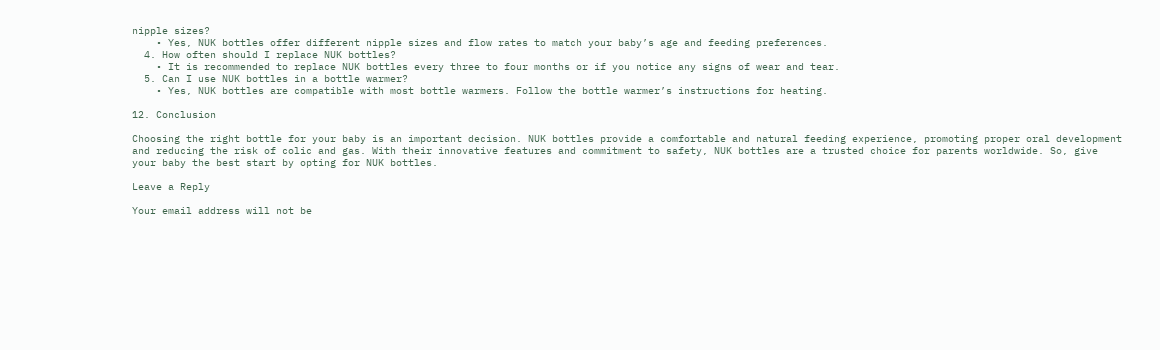nipple sizes?
    • Yes, NUK bottles offer different nipple sizes and flow rates to match your baby’s age and feeding preferences.
  4. How often should I replace NUK bottles?
    • It is recommended to replace NUK bottles every three to four months or if you notice any signs of wear and tear.
  5. Can I use NUK bottles in a bottle warmer?
    • Yes, NUK bottles are compatible with most bottle warmers. Follow the bottle warmer’s instructions for heating.

12. Conclusion

Choosing the right bottle for your baby is an important decision. NUK bottles provide a comfortable and natural feeding experience, promoting proper oral development and reducing the risk of colic and gas. With their innovative features and commitment to safety, NUK bottles are a trusted choice for parents worldwide. So, give your baby the best start by opting for NUK bottles.

Leave a Reply

Your email address will not be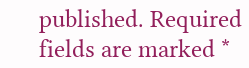published. Required fields are marked *